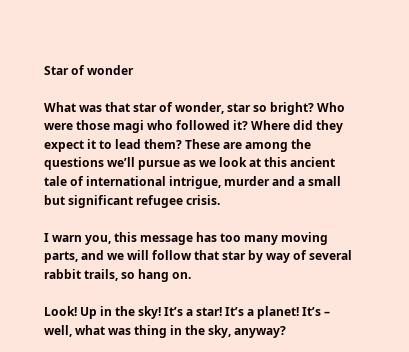Star of wonder

What was that star of wonder, star so bright? Who were those magi who followed it? Where did they expect it to lead them? These are among the questions we’ll pursue as we look at this ancient tale of international intrigue, murder and a small but significant refugee crisis.

I warn you, this message has too many moving parts, and we will follow that star by way of several rabbit trails, so hang on.

Look! Up in the sky! It’s a star! It’s a planet! It’s – well, what was thing in the sky, anyway?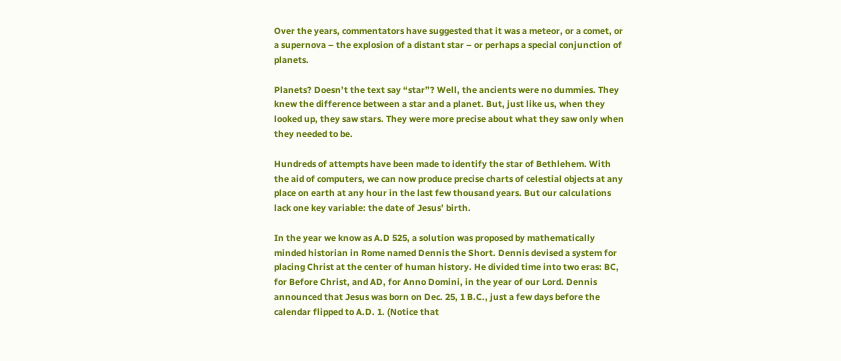Over the years, commentators have suggested that it was a meteor, or a comet, or a supernova – the explosion of a distant star – or perhaps a special conjunction of planets.

Planets? Doesn’t the text say “star”? Well, the ancients were no dummies. They knew the difference between a star and a planet. But, just like us, when they looked up, they saw stars. They were more precise about what they saw only when they needed to be.

Hundreds of attempts have been made to identify the star of Bethlehem. With the aid of computers, we can now produce precise charts of celestial objects at any place on earth at any hour in the last few thousand years. But our calculations lack one key variable: the date of Jesus’ birth.

In the year we know as A.D 525, a solution was proposed by mathematically minded historian in Rome named Dennis the Short. Dennis devised a system for placing Christ at the center of human history. He divided time into two eras: BC, for Before Christ, and AD, for Anno Domini, in the year of our Lord. Dennis announced that Jesus was born on Dec. 25, 1 B.C., just a few days before the calendar flipped to A.D. 1. (Notice that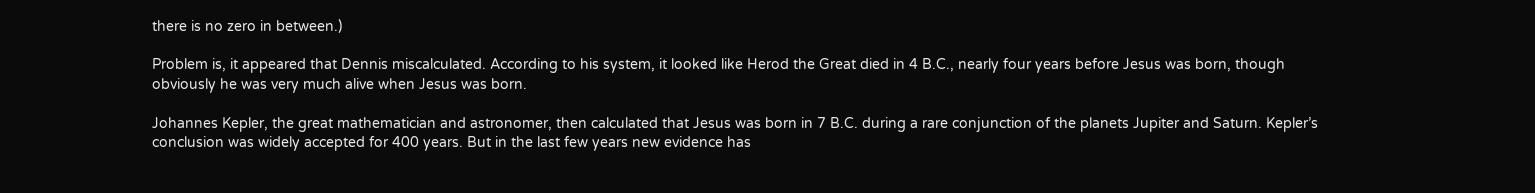there is no zero in between.)

Problem is, it appeared that Dennis miscalculated. According to his system, it looked like Herod the Great died in 4 B.C., nearly four years before Jesus was born, though obviously he was very much alive when Jesus was born.

Johannes Kepler, the great mathematician and astronomer, then calculated that Jesus was born in 7 B.C. during a rare conjunction of the planets Jupiter and Saturn. Kepler’s conclusion was widely accepted for 400 years. But in the last few years new evidence has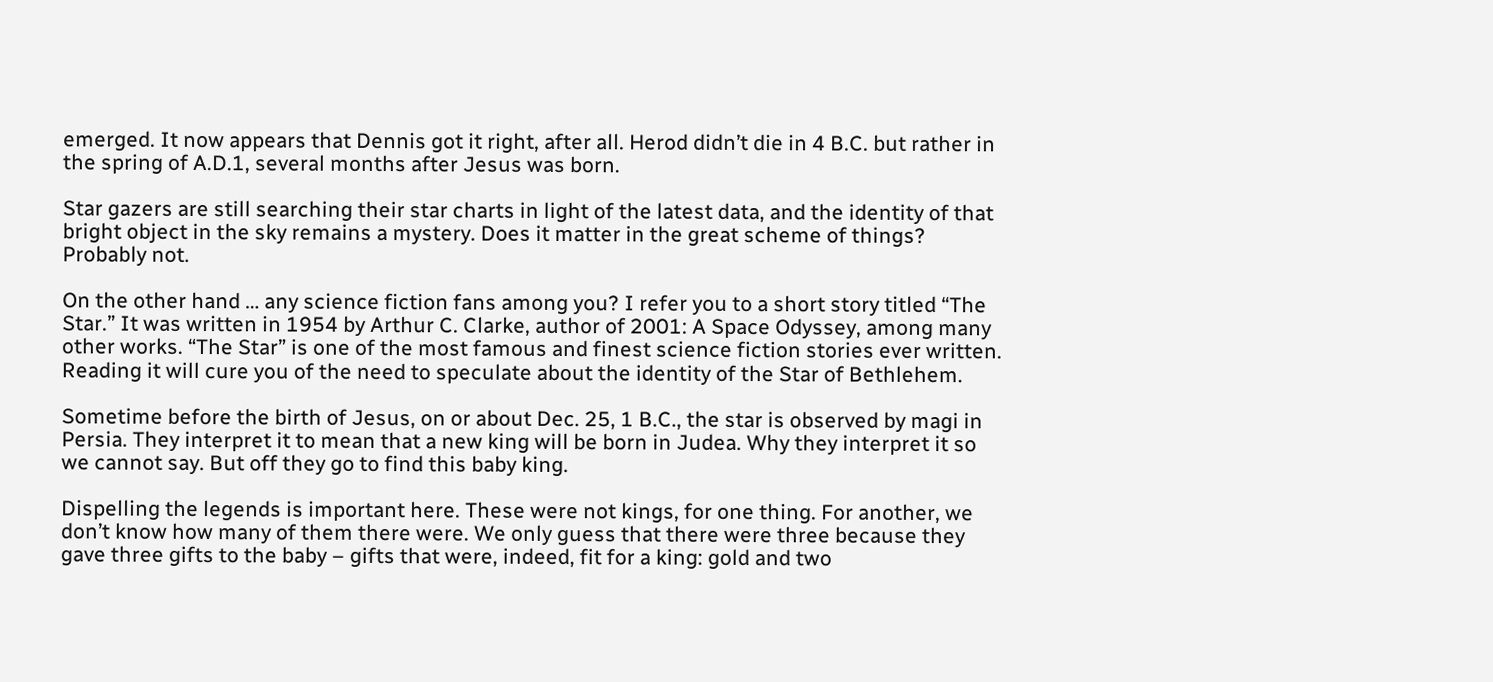emerged. It now appears that Dennis got it right, after all. Herod didn’t die in 4 B.C. but rather in the spring of A.D.1, several months after Jesus was born.

Star gazers are still searching their star charts in light of the latest data, and the identity of that bright object in the sky remains a mystery. Does it matter in the great scheme of things? Probably not.

On the other hand … any science fiction fans among you? I refer you to a short story titled “The Star.” It was written in 1954 by Arthur C. Clarke, author of 2001: A Space Odyssey, among many other works. “The Star” is one of the most famous and finest science fiction stories ever written. Reading it will cure you of the need to speculate about the identity of the Star of Bethlehem.

Sometime before the birth of Jesus, on or about Dec. 25, 1 B.C., the star is observed by magi in Persia. They interpret it to mean that a new king will be born in Judea. Why they interpret it so we cannot say. But off they go to find this baby king.

Dispelling the legends is important here. These were not kings, for one thing. For another, we don’t know how many of them there were. We only guess that there were three because they gave three gifts to the baby – gifts that were, indeed, fit for a king: gold and two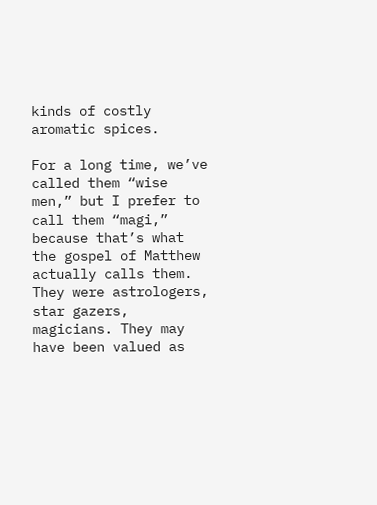kinds of costly aromatic spices.

For a long time, we’ve called them “wise men,” but I prefer to call them “magi,” because that’s what the gospel of Matthew actually calls them. They were astrologers, star gazers, magicians. They may have been valued as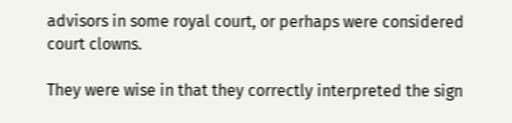advisors in some royal court, or perhaps were considered court clowns.

They were wise in that they correctly interpreted the sign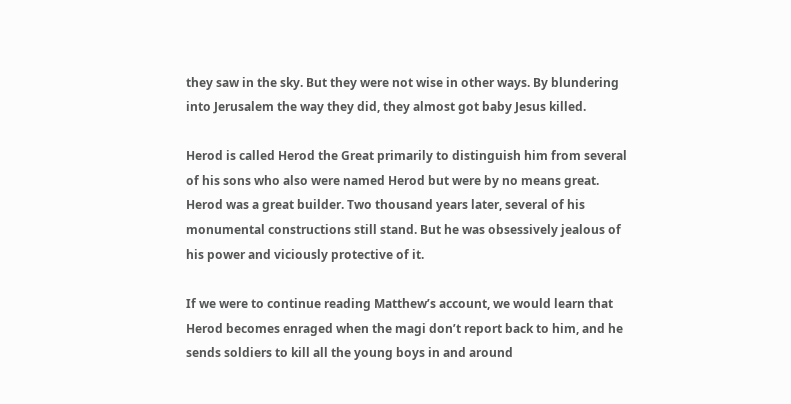they saw in the sky. But they were not wise in other ways. By blundering into Jerusalem the way they did, they almost got baby Jesus killed.

Herod is called Herod the Great primarily to distinguish him from several of his sons who also were named Herod but were by no means great. Herod was a great builder. Two thousand years later, several of his monumental constructions still stand. But he was obsessively jealous of his power and viciously protective of it.

If we were to continue reading Matthew’s account, we would learn that Herod becomes enraged when the magi don’t report back to him, and he sends soldiers to kill all the young boys in and around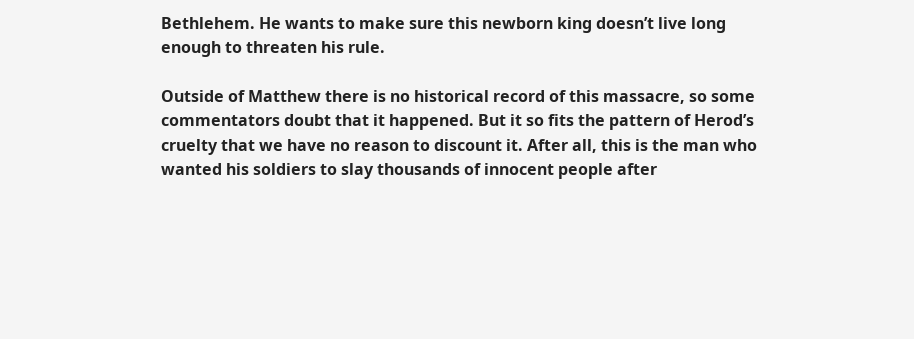Bethlehem. He wants to make sure this newborn king doesn’t live long enough to threaten his rule.

Outside of Matthew there is no historical record of this massacre, so some commentators doubt that it happened. But it so fits the pattern of Herod’s cruelty that we have no reason to discount it. After all, this is the man who wanted his soldiers to slay thousands of innocent people after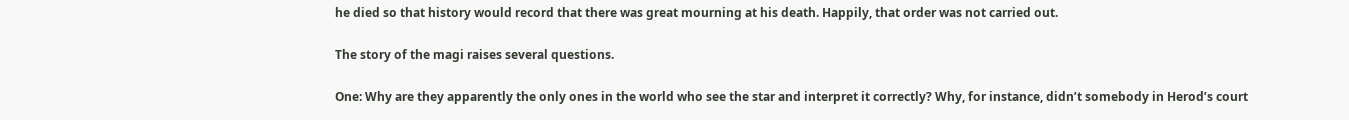he died so that history would record that there was great mourning at his death. Happily, that order was not carried out.

The story of the magi raises several questions.

One: Why are they apparently the only ones in the world who see the star and interpret it correctly? Why, for instance, didn’t somebody in Herod’s court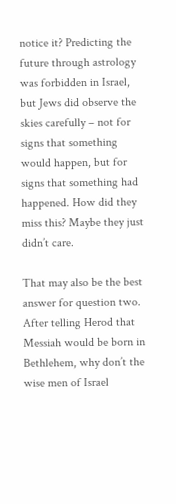notice it? Predicting the future through astrology was forbidden in Israel, but Jews did observe the skies carefully – not for signs that something would happen, but for signs that something had happened. How did they miss this? Maybe they just didn’t care.

That may also be the best answer for question two. After telling Herod that Messiah would be born in Bethlehem, why don’t the wise men of Israel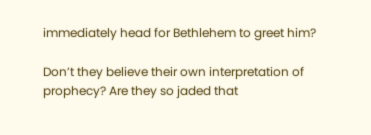immediately head for Bethlehem to greet him?

Don’t they believe their own interpretation of prophecy? Are they so jaded that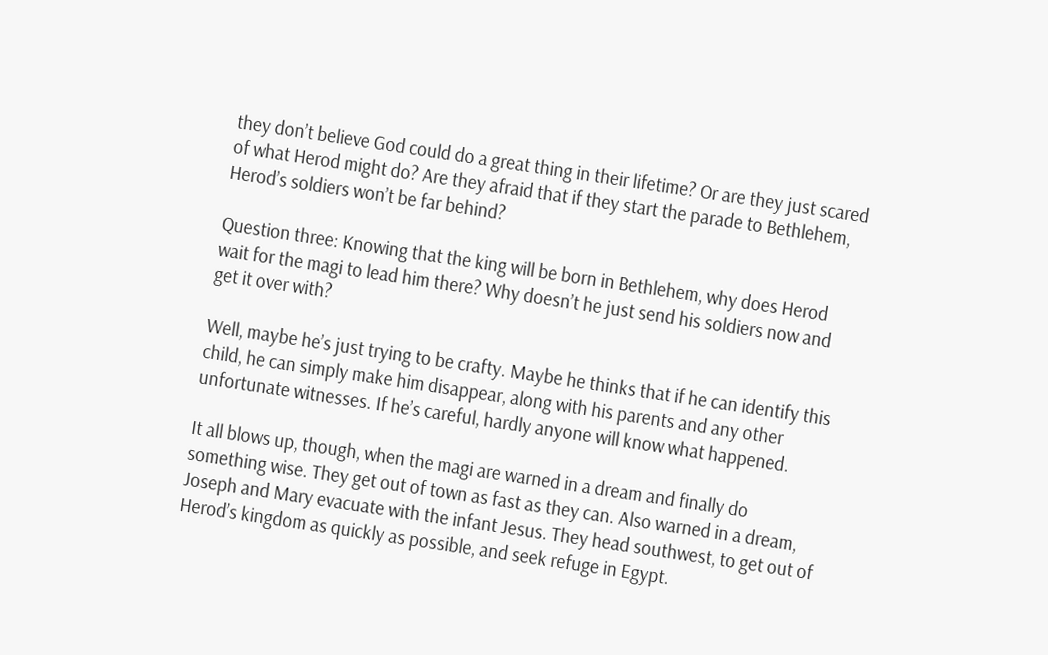they don’t believe God could do a great thing in their lifetime? Or are they just scared of what Herod might do? Are they afraid that if they start the parade to Bethlehem, Herod’s soldiers won’t be far behind?

Question three: Knowing that the king will be born in Bethlehem, why does Herod wait for the magi to lead him there? Why doesn’t he just send his soldiers now and get it over with?

Well, maybe he’s just trying to be crafty. Maybe he thinks that if he can identify this child, he can simply make him disappear, along with his parents and any other unfortunate witnesses. If he’s careful, hardly anyone will know what happened.

It all blows up, though, when the magi are warned in a dream and finally do something wise. They get out of town as fast as they can. Also warned in a dream, Joseph and Mary evacuate with the infant Jesus. They head southwest, to get out of Herod’s kingdom as quickly as possible, and seek refuge in Egypt.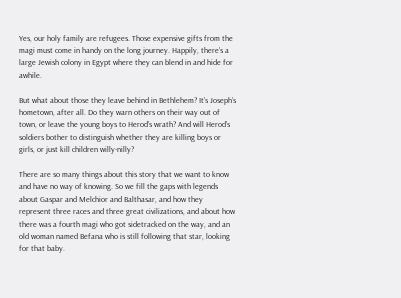Yes, our holy family are refugees. Those expensive gifts from the magi must come in handy on the long journey. Happily, there’s a large Jewish colony in Egypt where they can blend in and hide for awhile.

But what about those they leave behind in Bethlehem? It’s Joseph’s hometown, after all. Do they warn others on their way out of town, or leave the young boys to Herod’s wrath? And will Herod’s soldiers bother to distinguish whether they are killing boys or girls, or just kill children willy-nilly?

There are so many things about this story that we want to know and have no way of knowing. So we fill the gaps with legends about Gaspar and Melchior and Balthasar, and how they represent three races and three great civilizations, and about how there was a fourth magi who got sidetracked on the way, and an old woman named Befana who is still following that star, looking for that baby.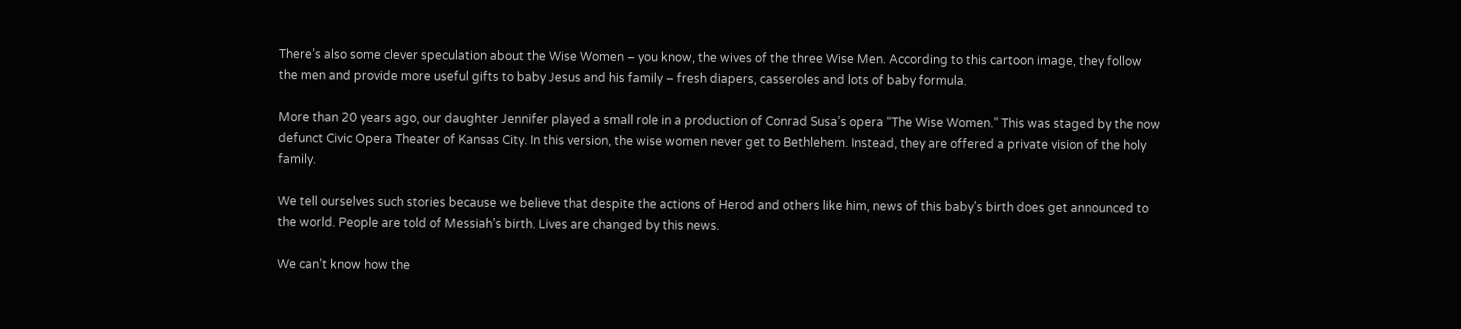There’s also some clever speculation about the Wise Women – you know, the wives of the three Wise Men. According to this cartoon image, they follow the men and provide more useful gifts to baby Jesus and his family – fresh diapers, casseroles and lots of baby formula.

More than 20 years ago, our daughter Jennifer played a small role in a production of Conrad Susa’s opera “The Wise Women.” This was staged by the now defunct Civic Opera Theater of Kansas City. In this version, the wise women never get to Bethlehem. Instead, they are offered a private vision of the holy family.

We tell ourselves such stories because we believe that despite the actions of Herod and others like him, news of this baby’s birth does get announced to the world. People are told of Messiah’s birth. Lives are changed by this news.

We can’t know how the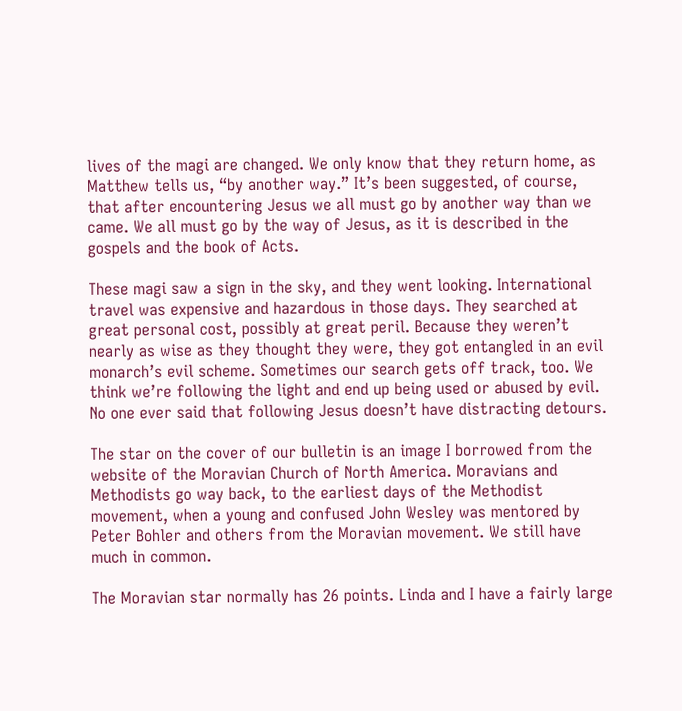lives of the magi are changed. We only know that they return home, as Matthew tells us, “by another way.” It’s been suggested, of course, that after encountering Jesus we all must go by another way than we came. We all must go by the way of Jesus, as it is described in the gospels and the book of Acts.

These magi saw a sign in the sky, and they went looking. International travel was expensive and hazardous in those days. They searched at great personal cost, possibly at great peril. Because they weren’t nearly as wise as they thought they were, they got entangled in an evil monarch’s evil scheme. Sometimes our search gets off track, too. We think we’re following the light and end up being used or abused by evil. No one ever said that following Jesus doesn’t have distracting detours.

The star on the cover of our bulletin is an image I borrowed from the website of the Moravian Church of North America. Moravians and Methodists go way back, to the earliest days of the Methodist movement, when a young and confused John Wesley was mentored by Peter Bohler and others from the Moravian movement. We still have much in common.

The Moravian star normally has 26 points. Linda and I have a fairly large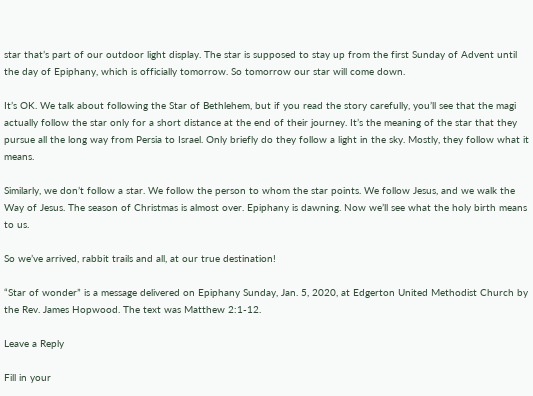star that’s part of our outdoor light display. The star is supposed to stay up from the first Sunday of Advent until the day of Epiphany, which is officially tomorrow. So tomorrow our star will come down.

It’s OK. We talk about following the Star of Bethlehem, but if you read the story carefully, you’ll see that the magi actually follow the star only for a short distance at the end of their journey. It’s the meaning of the star that they pursue all the long way from Persia to Israel. Only briefly do they follow a light in the sky. Mostly, they follow what it means.

Similarly, we don’t follow a star. We follow the person to whom the star points. We follow Jesus, and we walk the Way of Jesus. The season of Christmas is almost over. Epiphany is dawning. Now we’ll see what the holy birth means to us.

So we’ve arrived, rabbit trails and all, at our true destination!

“Star of wonder” is a message delivered on Epiphany Sunday, Jan. 5, 2020, at Edgerton United Methodist Church by the Rev. James Hopwood. The text was Matthew 2:1-12.

Leave a Reply

Fill in your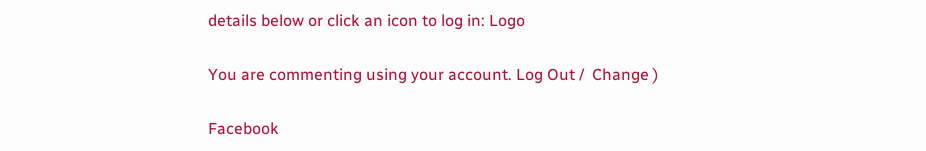details below or click an icon to log in: Logo

You are commenting using your account. Log Out /  Change )

Facebook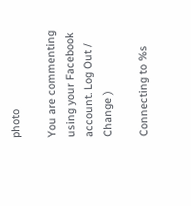photo

You are commenting using your Facebook account. Log Out /  Change )

Connecting to %s